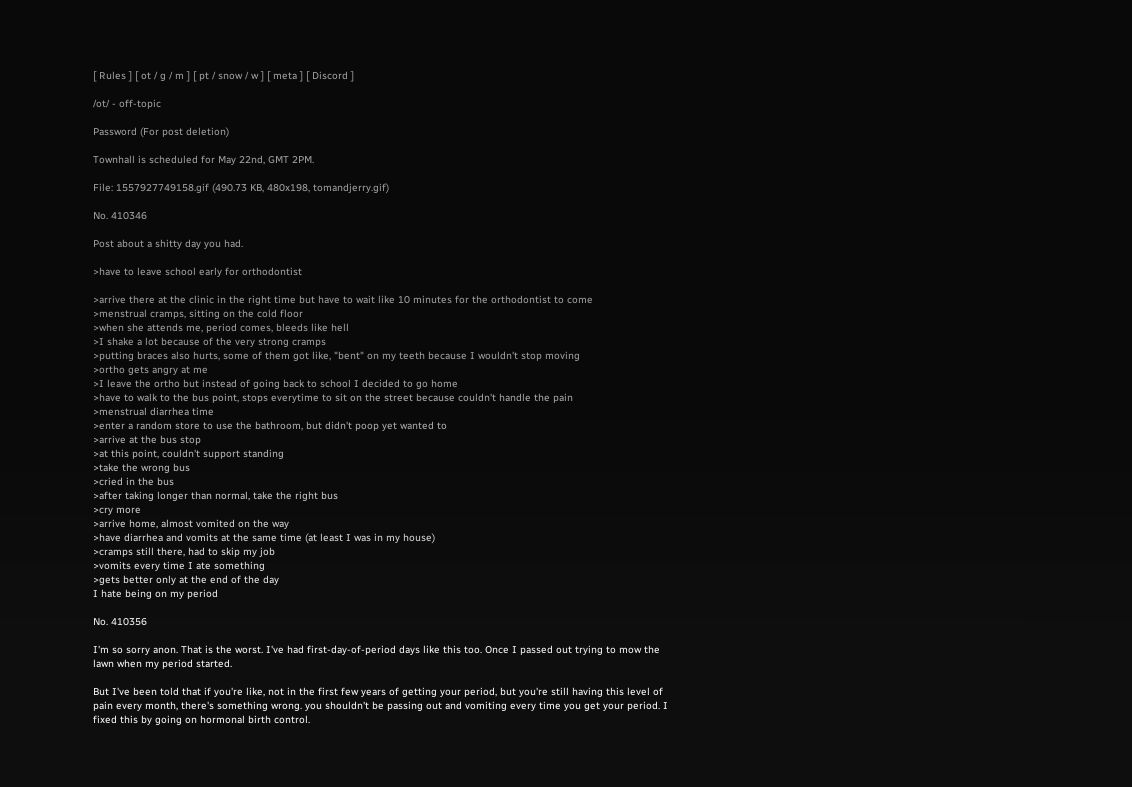[ Rules ] [ ot / g / m ] [ pt / snow / w ] [ meta ] [ Discord ]

/ot/ - off-topic

Password (For post deletion)

Townhall is scheduled for May 22nd, GMT 2PM.

File: 1557927749158.gif (490.73 KB, 480x198, tomandjerry.gif)

No. 410346

Post about a shitty day you had.

>have to leave school early for orthodontist

>arrive there at the clinic in the right time but have to wait like 10 minutes for the orthodontist to come
>menstrual cramps, sitting on the cold floor
>when she attends me, period comes, bleeds like hell
>I shake a lot because of the very strong cramps
>putting braces also hurts, some of them got like, "bent" on my teeth because I wouldn't stop moving
>ortho gets angry at me
>I leave the ortho but instead of going back to school I decided to go home
>have to walk to the bus point, stops everytime to sit on the street because couldn't handle the pain
>menstrual diarrhea time
>enter a random store to use the bathroom, but didn't poop yet wanted to
>arrive at the bus stop
>at this point, couldn't support standing
>take the wrong bus
>cried in the bus
>after taking longer than normal, take the right bus
>cry more
>arrive home, almost vomited on the way
>have diarrhea and vomits at the same time (at least I was in my house)
>cramps still there, had to skip my job
>vomits every time I ate something
>gets better only at the end of the day
I hate being on my period

No. 410356

I'm so sorry anon. That is the worst. I've had first-day-of-period days like this too. Once I passed out trying to mow the lawn when my period started.

But I've been told that if you're like, not in the first few years of getting your period, but you're still having this level of pain every month, there's something wrong. you shouldn't be passing out and vomiting every time you get your period. I fixed this by going on hormonal birth control.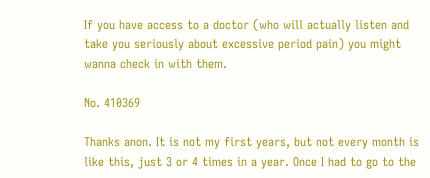If you have access to a doctor (who will actually listen and take you seriously about excessive period pain) you might wanna check in with them.

No. 410369

Thanks anon. It is not my first years, but not every month is like this, just 3 or 4 times in a year. Once I had to go to the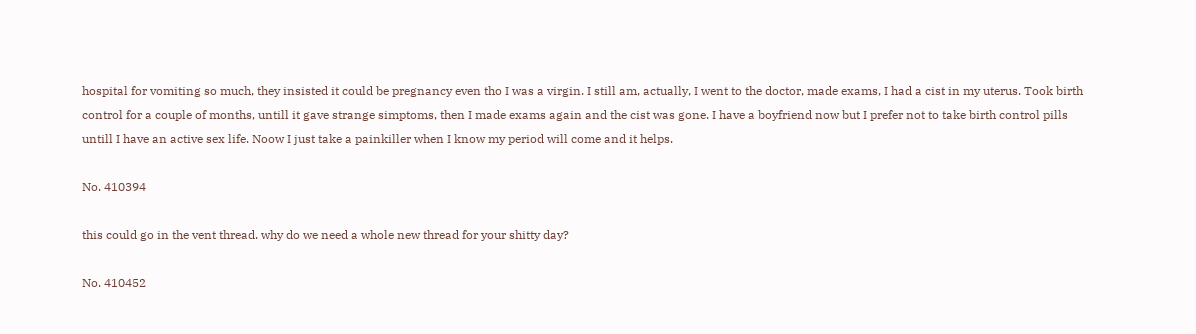hospital for vomiting so much, they insisted it could be pregnancy even tho I was a virgin. I still am, actually, I went to the doctor, made exams, I had a cist in my uterus. Took birth control for a couple of months, untill it gave strange simptoms, then I made exams again and the cist was gone. I have a boyfriend now but I prefer not to take birth control pills untill I have an active sex life. Noow I just take a painkiller when I know my period will come and it helps.

No. 410394

this could go in the vent thread. why do we need a whole new thread for your shitty day?

No. 410452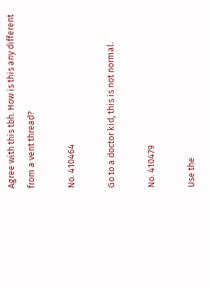Agree with this tbh. How is this any different from a vent thread?

No. 410464

Go to a doctor kid, this is not normal.

No. 410479

Use the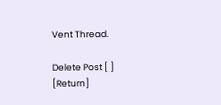Vent Thread.

Delete Post [ ]
[Return]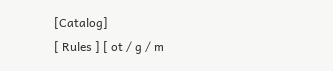[Catalog]
[ Rules ] [ ot / g / m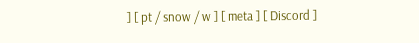] [ pt / snow / w ] [ meta ] [ Discord ]